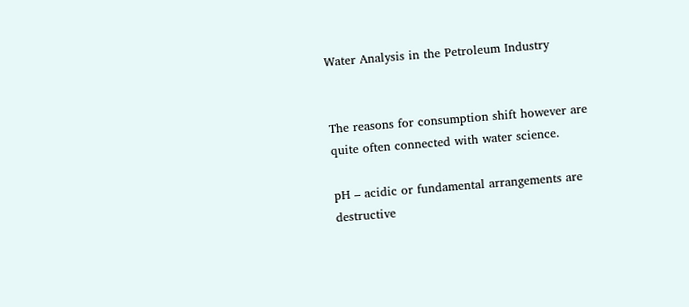Water Analysis in the Petroleum Industry


The reasons for consumption shift however are quite often connected with water science.

pH – acidic or fundamental arrangements are destructive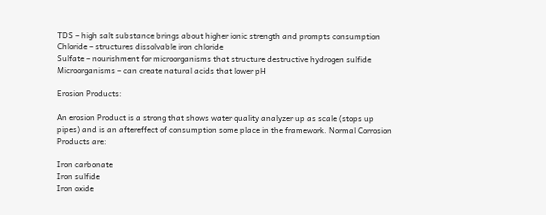TDS – high salt substance brings about higher ionic strength and prompts consumption
Chloride – structures dissolvable iron chloride
Sulfate – nourishment for microorganisms that structure destructive hydrogen sulfide
Microorganisms – can create natural acids that lower pH

Erosion Products:

An erosion Product is a strong that shows water quality analyzer up as scale (stops up pipes) and is an aftereffect of consumption some place in the framework. Normal Corrosion Products are:

Iron carbonate
Iron sulfide
Iron oxide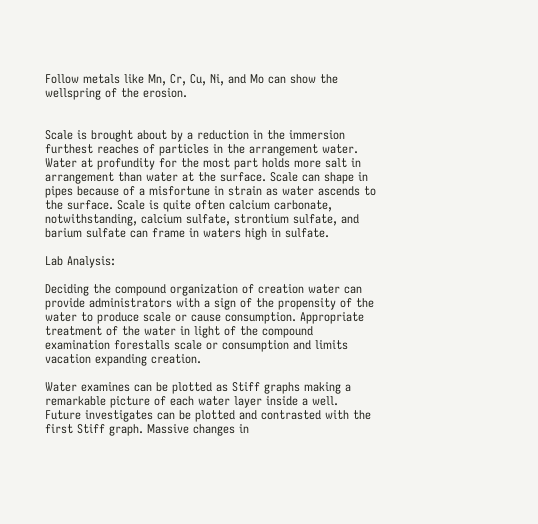Follow metals like Mn, Cr, Cu, Ni, and Mo can show the wellspring of the erosion.


Scale is brought about by a reduction in the immersion furthest reaches of particles in the arrangement water. Water at profundity for the most part holds more salt in arrangement than water at the surface. Scale can shape in pipes because of a misfortune in strain as water ascends to the surface. Scale is quite often calcium carbonate, notwithstanding, calcium sulfate, strontium sulfate, and barium sulfate can frame in waters high in sulfate.

Lab Analysis:

Deciding the compound organization of creation water can provide administrators with a sign of the propensity of the water to produce scale or cause consumption. Appropriate treatment of the water in light of the compound examination forestalls scale or consumption and limits vacation expanding creation.

Water examines can be plotted as Stiff graphs making a remarkable picture of each water layer inside a well. Future investigates can be plotted and contrasted with the first Stiff graph. Massive changes in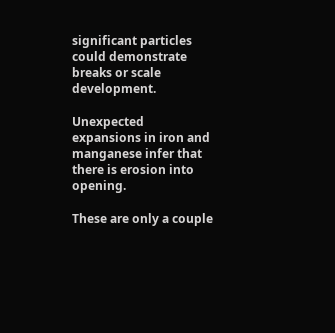significant particles could demonstrate breaks or scale development.

Unexpected expansions in iron and manganese infer that there is erosion into opening.

These are only a couple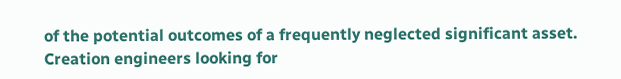of the potential outcomes of a frequently neglected significant asset. Creation engineers looking for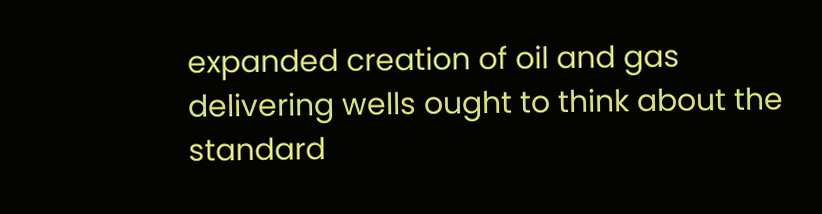expanded creation of oil and gas delivering wells ought to think about the standard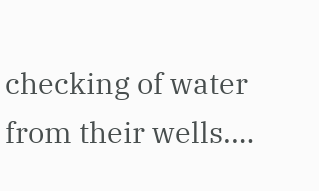checking of water from their wells.…